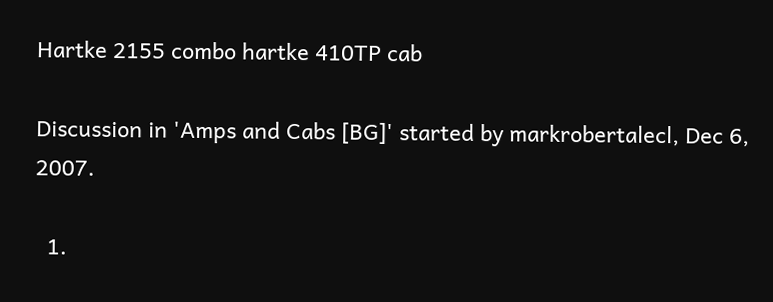Hartke 2155 combo hartke 410TP cab

Discussion in 'Amps and Cabs [BG]' started by markrobertalecl, Dec 6, 2007.

  1.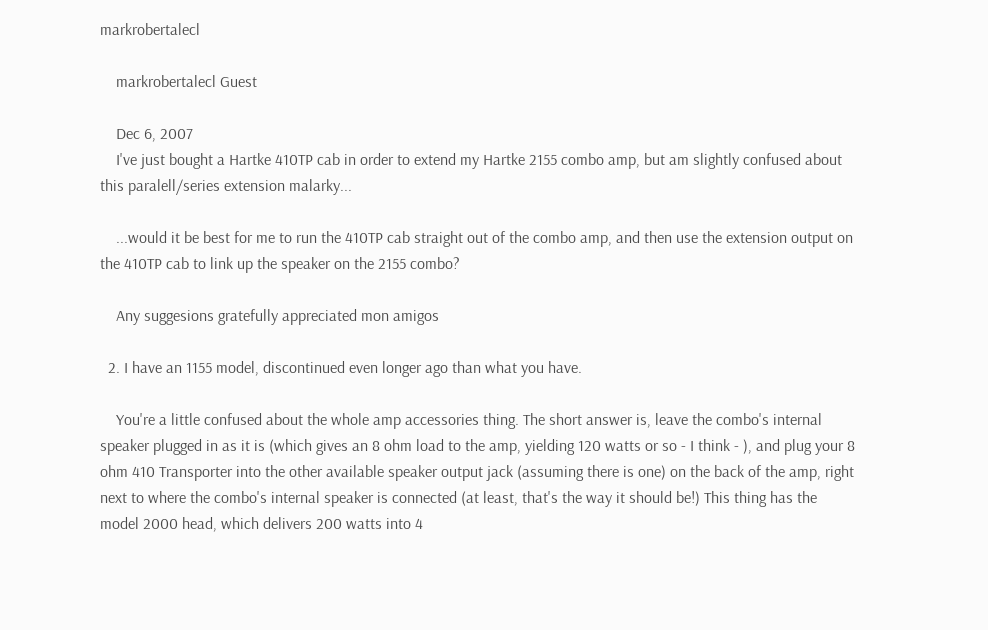markrobertalecl

    markrobertalecl Guest

    Dec 6, 2007
    I've just bought a Hartke 410TP cab in order to extend my Hartke 2155 combo amp, but am slightly confused about this paralell/series extension malarky...

    ...would it be best for me to run the 410TP cab straight out of the combo amp, and then use the extension output on the 410TP cab to link up the speaker on the 2155 combo?

    Any suggesions gratefully appreciated mon amigos

  2. I have an 1155 model, discontinued even longer ago than what you have.

    You're a little confused about the whole amp accessories thing. The short answer is, leave the combo's internal speaker plugged in as it is (which gives an 8 ohm load to the amp, yielding 120 watts or so - I think - ), and plug your 8 ohm 410 Transporter into the other available speaker output jack (assuming there is one) on the back of the amp, right next to where the combo's internal speaker is connected (at least, that's the way it should be!) This thing has the model 2000 head, which delivers 200 watts into 4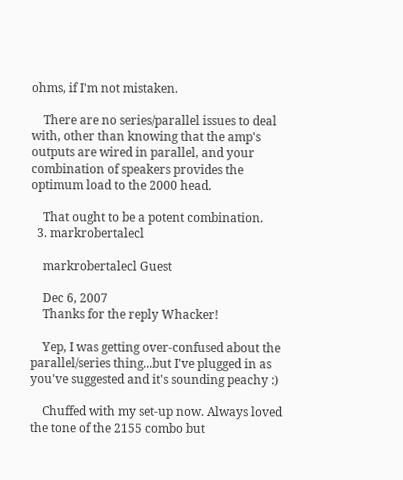ohms, if I'm not mistaken.

    There are no series/parallel issues to deal with, other than knowing that the amp's outputs are wired in parallel, and your combination of speakers provides the optimum load to the 2000 head.

    That ought to be a potent combination.
  3. markrobertalecl

    markrobertalecl Guest

    Dec 6, 2007
    Thanks for the reply Whacker!

    Yep, I was getting over-confused about the parallel/series thing...but I've plugged in as you've suggested and it's sounding peachy :)

    Chuffed with my set-up now. Always loved the tone of the 2155 combo but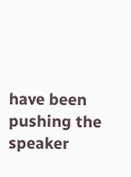have been pushing the speaker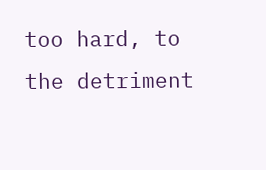too hard, to the detriment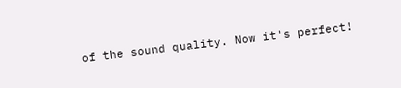of the sound quality. Now it's perfect!